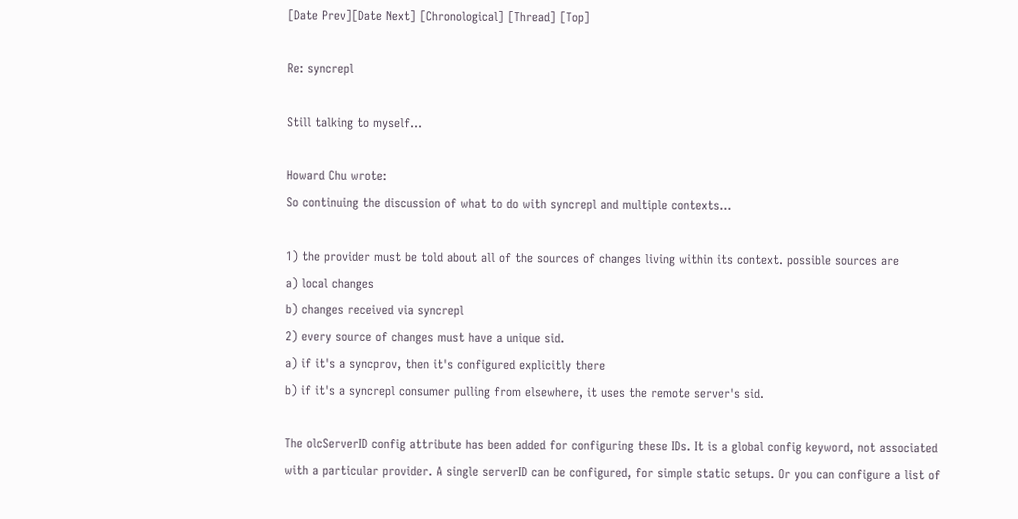[Date Prev][Date Next] [Chronological] [Thread] [Top]

Re: syncrepl

Still talking to myself...

Howard Chu wrote:
So continuing the discussion of what to do with syncrepl and multiple contexts...

1) the provider must be told about all of the sources of changes living within its context. possible sources are
a) local changes
b) changes received via syncrepl
2) every source of changes must have a unique sid.
a) if it's a syncprov, then it's configured explicitly there
b) if it's a syncrepl consumer pulling from elsewhere, it uses the remote server's sid.

The olcServerID config attribute has been added for configuring these IDs. It is a global config keyword, not associated with a particular provider. A single serverID can be configured, for simple static setups. Or you can configure a list of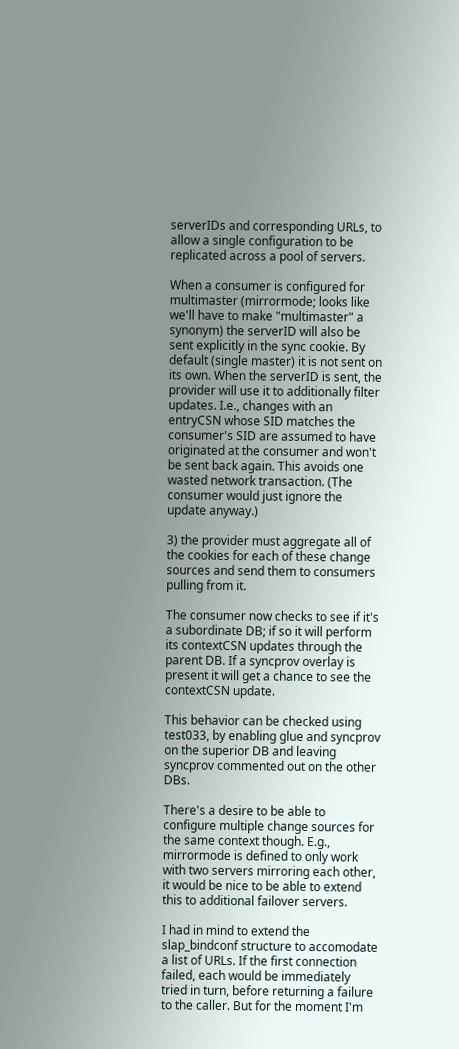serverIDs and corresponding URLs, to allow a single configuration to be replicated across a pool of servers.

When a consumer is configured for multimaster (mirrormode; looks like we'll have to make "multimaster" a synonym) the serverID will also be sent explicitly in the sync cookie. By default (single master) it is not sent on its own. When the serverID is sent, the provider will use it to additionally filter updates. I.e., changes with an entryCSN whose SID matches the consumer's SID are assumed to have originated at the consumer and won't be sent back again. This avoids one wasted network transaction. (The consumer would just ignore the update anyway.)

3) the provider must aggregate all of the cookies for each of these change sources and send them to consumers pulling from it.

The consumer now checks to see if it's a subordinate DB; if so it will perform its contextCSN updates through the parent DB. If a syncprov overlay is present it will get a chance to see the contextCSN update.

This behavior can be checked using test033, by enabling glue and syncprov on the superior DB and leaving syncprov commented out on the other DBs.

There's a desire to be able to configure multiple change sources for the same context though. E.g., mirrormode is defined to only work with two servers mirroring each other, it would be nice to be able to extend this to additional failover servers.

I had in mind to extend the slap_bindconf structure to accomodate a list of URLs. If the first connection failed, each would be immediately tried in turn, before returning a failure to the caller. But for the moment I'm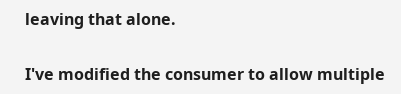leaving that alone.

I've modified the consumer to allow multiple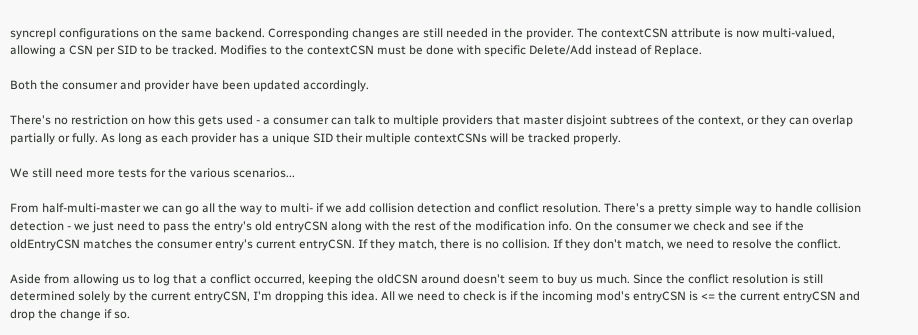syncrepl configurations on the same backend. Corresponding changes are still needed in the provider. The contextCSN attribute is now multi-valued, allowing a CSN per SID to be tracked. Modifies to the contextCSN must be done with specific Delete/Add instead of Replace.

Both the consumer and provider have been updated accordingly.

There's no restriction on how this gets used - a consumer can talk to multiple providers that master disjoint subtrees of the context, or they can overlap partially or fully. As long as each provider has a unique SID their multiple contextCSNs will be tracked properly.

We still need more tests for the various scenarios...

From half-multi-master we can go all the way to multi- if we add collision detection and conflict resolution. There's a pretty simple way to handle collision detection - we just need to pass the entry's old entryCSN along with the rest of the modification info. On the consumer we check and see if the oldEntryCSN matches the consumer entry's current entryCSN. If they match, there is no collision. If they don't match, we need to resolve the conflict.

Aside from allowing us to log that a conflict occurred, keeping the oldCSN around doesn't seem to buy us much. Since the conflict resolution is still determined solely by the current entryCSN, I'm dropping this idea. All we need to check is if the incoming mod's entryCSN is <= the current entryCSN and drop the change if so.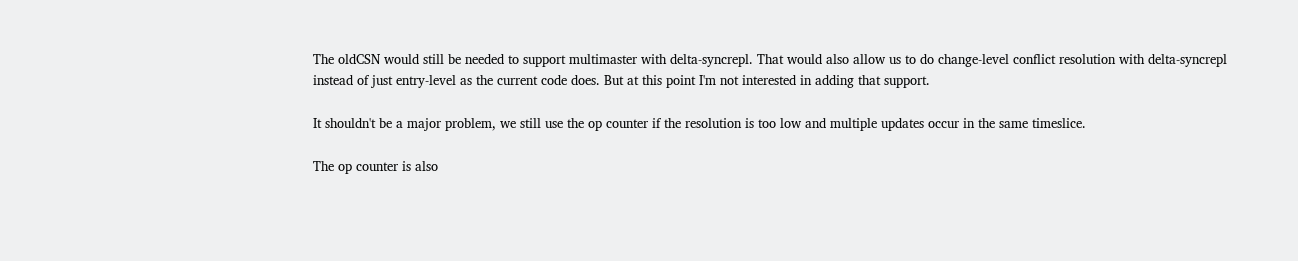The oldCSN would still be needed to support multimaster with delta-syncrepl. That would also allow us to do change-level conflict resolution with delta-syncrepl instead of just entry-level as the current code does. But at this point I'm not interested in adding that support.

It shouldn't be a major problem, we still use the op counter if the resolution is too low and multiple updates occur in the same timeslice.

The op counter is also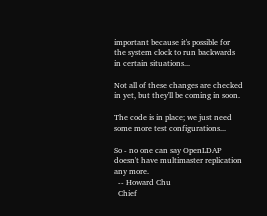important because it's possible for the system clock to run backwards in certain situations...

Not all of these changes are checked in yet, but they'll be coming in soon.

The code is in place; we just need some more test configurations...

So - no one can say OpenLDAP doesn't have multimaster replication any more.
  -- Howard Chu
  Chief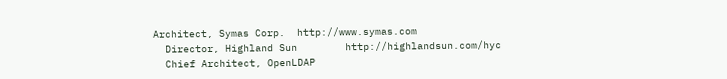Architect, Symas Corp.  http://www.symas.com
  Director, Highland Sun        http://highlandsun.com/hyc
  Chief Architect, OpenLDAP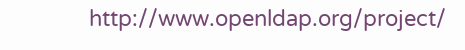http://www.openldap.org/project/